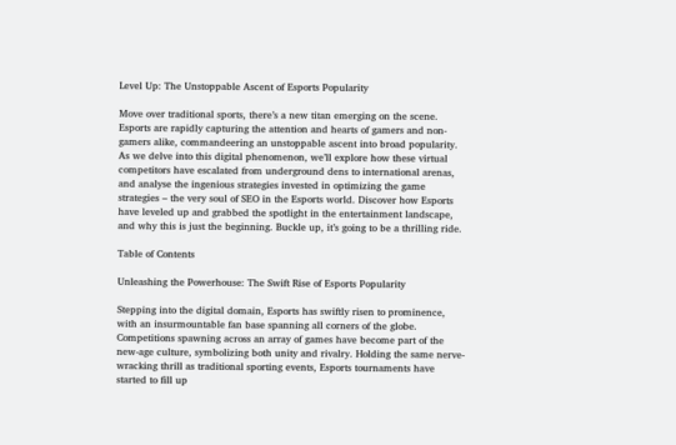Level Up: The Unstoppable Ascent of Esports Popularity

Move over traditional sports, there’s a new titan emerging on the scene. Esports are rapidly capturing the attention and hearts of gamers and non-gamers alike, commandeering an unstoppable ascent into broad popularity. As we delve into this digital phenomenon, we’ll explore how these virtual competitors have escalated from underground dens to international arenas, and analyse the ingenious strategies invested in optimizing the game strategies – the very soul of SEO in the Esports world. Discover how Esports have leveled up and grabbed the spotlight in the entertainment landscape, and why this is just the beginning. Buckle up, it’s going to be a thrilling ride.

Table of Contents

Unleashing the Powerhouse: The Swift Rise of Esports Popularity

Stepping into the digital domain, Esports has swiftly risen to prominence, with an insurmountable fan base spanning all corners of the globe. Competitions spawning across an array of games have become part of the new-age culture, symbolizing both unity and rivalry. Holding the same nerve-wracking thrill as traditional sporting events, Esports tournaments have started to fill up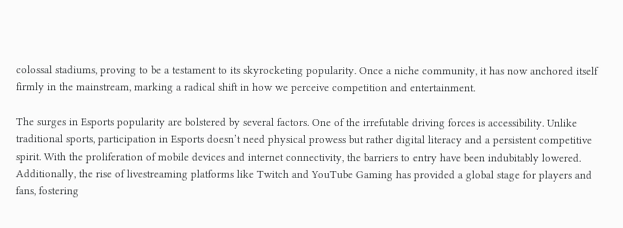colossal stadiums, proving to be a testament to its skyrocketing popularity. Once a niche community, it has now anchored itself firmly in the mainstream, marking a radical shift in how we perceive competition and entertainment.

The surges in Esports popularity are bolstered by several factors. One of the irrefutable driving forces is accessibility. Unlike traditional sports, participation in Esports doesn’t need physical prowess but rather digital literacy and a persistent competitive spirit. With the proliferation of mobile devices and internet connectivity, the barriers to entry have been indubitably lowered. Additionally, the rise of livestreaming platforms like Twitch and YouTube Gaming has provided a global stage for players and fans, fostering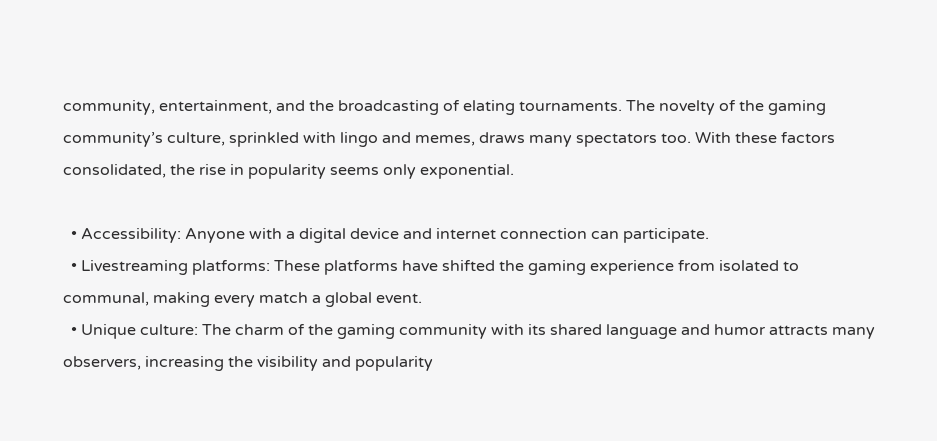community, entertainment, and the broadcasting of elating tournaments. The novelty of the gaming community’s culture, sprinkled with lingo and memes, draws many spectators too. With these factors consolidated, the rise in popularity seems only exponential.

  • Accessibility: Anyone with a digital device and internet connection can participate.
  • Livestreaming platforms: These platforms have shifted the gaming experience from isolated to communal, making every match a global event.
  • Unique culture: The charm of the gaming community with its shared language and humor attracts many observers, increasing the visibility and popularity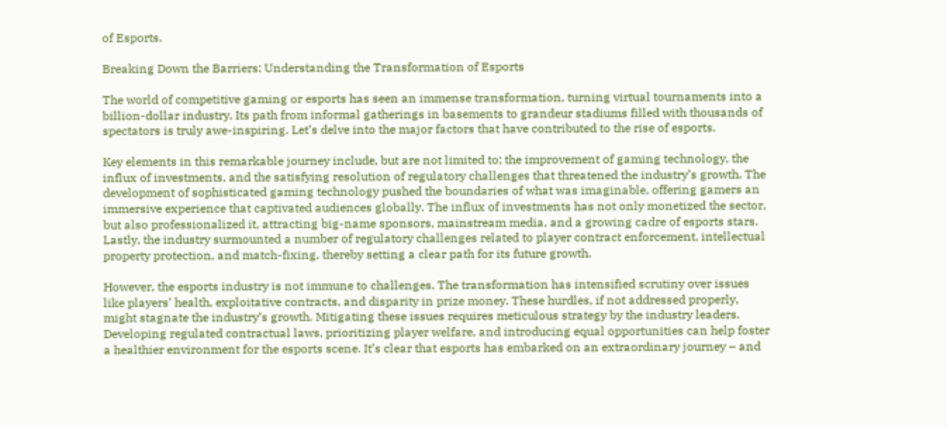of Esports.

Breaking Down the Barriers: Understanding the Transformation of Esports

The world of competitive gaming or esports has seen an immense transformation, turning virtual tournaments into a billion-dollar industry. Its path from informal gatherings in basements to grandeur stadiums filled with thousands of spectators is truly awe-inspiring. Let’s delve into the major factors that have contributed to the rise of esports.

Key elements in this remarkable journey include, but are not limited to; the improvement of gaming technology, the influx of investments, and the satisfying resolution of regulatory challenges that threatened the industry’s growth. The development of sophisticated gaming technology pushed the boundaries of what was imaginable, offering gamers an immersive experience that captivated audiences globally. The influx of investments has not only monetized the sector, but also professionalized it, attracting big-name sponsors, mainstream media, and a growing cadre of esports stars. Lastly, the industry surmounted a number of regulatory challenges related to player contract enforcement, intellectual property protection, and match-fixing, thereby setting a clear path for its future growth.

However, the esports industry is not immune to challenges. The transformation has intensified scrutiny over issues like players’ health, exploitative contracts, and disparity in prize money. These hurdles, if not addressed properly, might stagnate the industry’s growth. Mitigating these issues requires meticulous strategy by the industry leaders. Developing regulated contractual laws, prioritizing player welfare, and introducing equal opportunities can help foster a healthier environment for the esports scene. It’s clear that esports has embarked on an extraordinary journey – and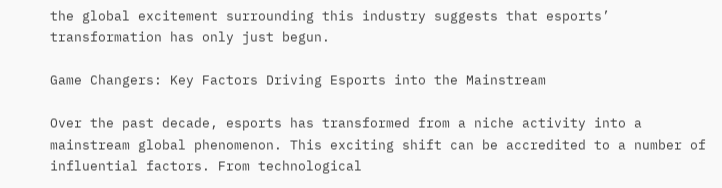the global excitement surrounding this industry suggests that esports’ transformation has only just begun.

Game Changers: Key Factors Driving Esports into the Mainstream

Over the past decade, esports has transformed from a niche activity into a mainstream global phenomenon. This exciting shift can be accredited to a number of influential factors. From technological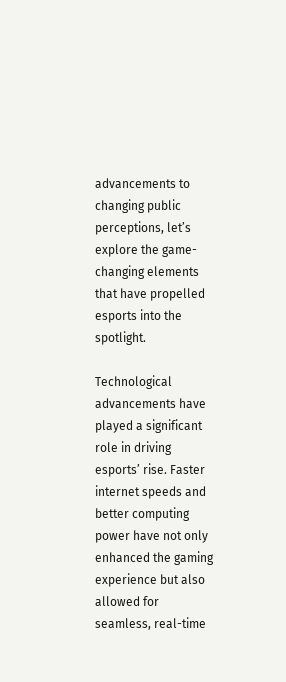advancements to changing public perceptions, let’s explore the game-changing elements that have propelled esports into the spotlight.

Technological advancements have played a significant role in driving esports’ rise. Faster internet speeds and better computing power have not only enhanced the gaming experience but also allowed for seamless, real-time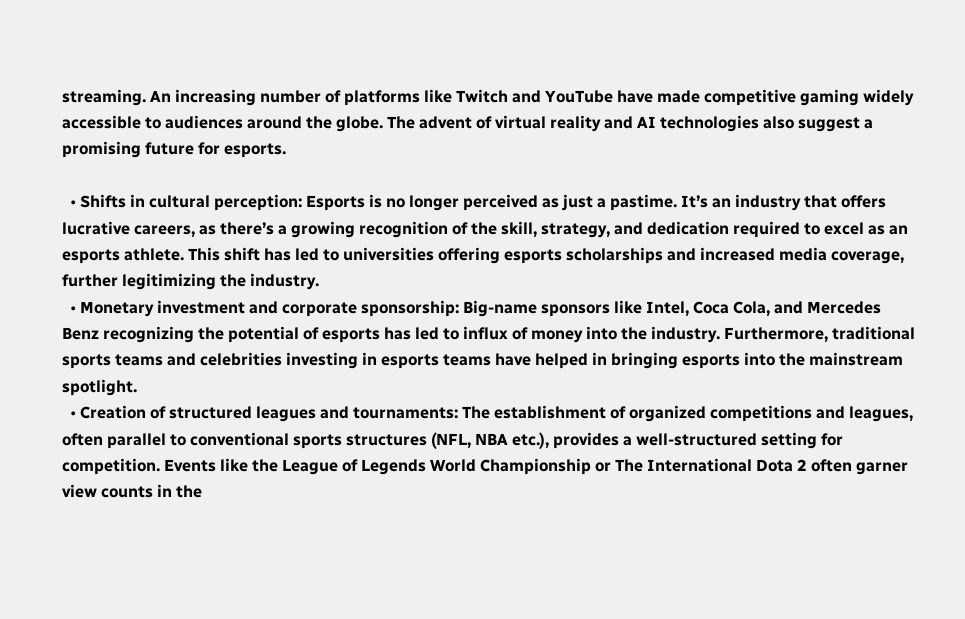streaming. An increasing number of platforms like Twitch and YouTube have made competitive gaming widely accessible to audiences around the globe. The advent of virtual reality and AI technologies also suggest a promising future for esports.

  • Shifts in cultural perception: Esports is no longer perceived as just a pastime. It’s an industry that offers lucrative careers, as there’s a growing recognition of the skill, strategy, and dedication required to excel as an esports athlete. This shift has led to universities offering esports scholarships and increased media coverage, further legitimizing the industry.
  • Monetary investment and corporate sponsorship: Big-name sponsors like Intel, Coca Cola, and Mercedes Benz recognizing the potential of esports has led to influx of money into the industry. Furthermore, traditional sports teams and celebrities investing in esports teams have helped in bringing esports into the mainstream spotlight.
  • Creation of structured leagues and tournaments: The establishment of organized competitions and leagues, often parallel to conventional sports structures (NFL, NBA etc.), provides a well-structured setting for competition. Events like the League of Legends World Championship or The International Dota 2 often garner view counts in the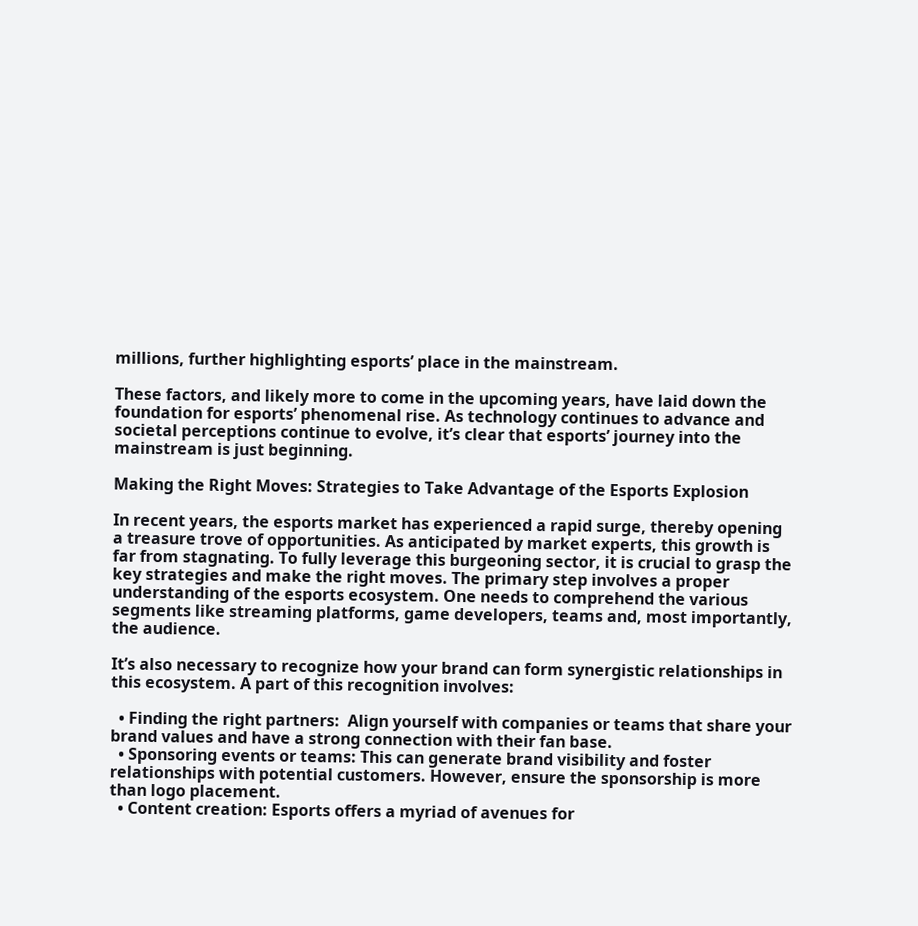millions, further highlighting esports’ place in the mainstream.

These factors, and likely more to come in the upcoming years, have laid down the foundation for esports’ phenomenal rise. As technology continues to advance and societal perceptions continue to evolve, it’s clear that esports’ journey into the mainstream is just beginning.

Making the Right Moves: Strategies to Take Advantage of the Esports Explosion

In recent years, the esports market has experienced a rapid surge, thereby opening a treasure trove of opportunities. As anticipated by market experts, this growth is far from stagnating. To fully leverage this burgeoning sector, it is crucial to grasp the key strategies and make the right moves. The primary step involves a proper understanding of the esports ecosystem. One needs to comprehend the various segments like streaming platforms, game developers, teams and, most importantly, the audience.

It’s also necessary to recognize how your brand can form synergistic relationships in this ecosystem. A part of this recognition involves:

  • Finding the right partners:  Align yourself with companies or teams that share your brand values and have a strong connection with their fan base.
  • Sponsoring events or teams: This can generate brand visibility and foster relationships with potential customers. However, ensure the sponsorship is more than logo placement.
  • Content creation: Esports offers a myriad of avenues for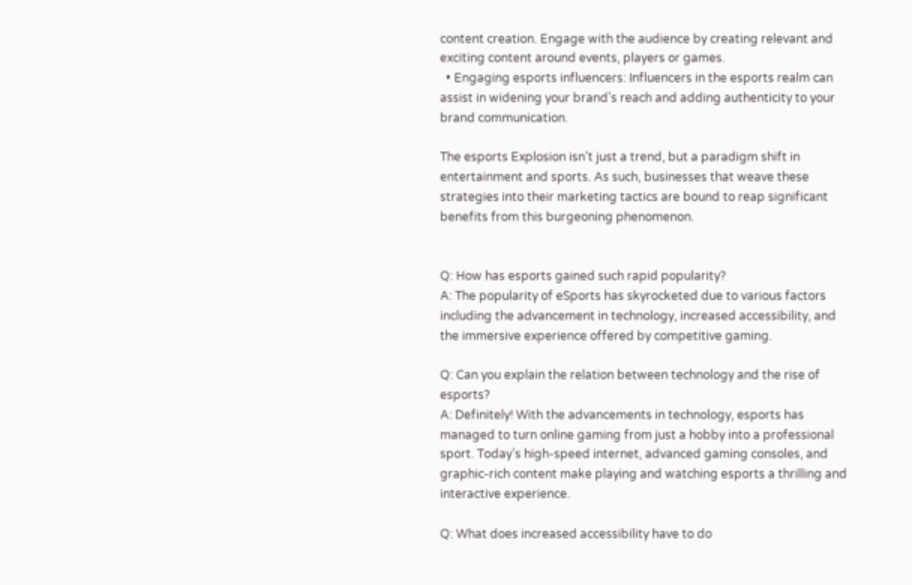content creation. Engage with the audience by creating relevant and exciting content around events, players or games.
  • Engaging esports influencers: Influencers in the esports realm can assist in widening your brand’s reach and adding authenticity to your brand communication.

The esports Explosion isn’t just a trend, but a paradigm shift in entertainment and sports. As such, businesses that weave these strategies into their marketing tactics are bound to reap significant benefits from this burgeoning phenomenon.


Q: How has esports gained such rapid popularity?
A: The popularity of eSports has skyrocketed due to various factors including the advancement in technology, increased accessibility, and the immersive experience offered by competitive gaming.

Q: Can you explain the relation between technology and the rise of esports?
A: Definitely! With the advancements in technology, esports has managed to turn online gaming from just a hobby into a professional sport. Today’s high-speed internet, advanced gaming consoles, and graphic-rich content make playing and watching esports a thrilling and interactive experience.

Q: What does increased accessibility have to do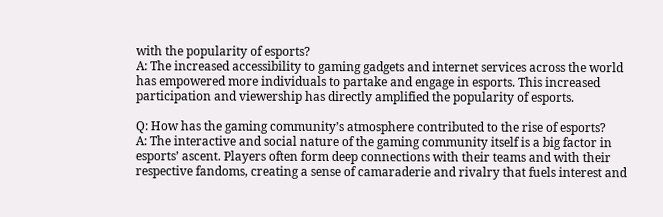with the popularity of esports?
A: The increased accessibility to gaming gadgets and internet services across the world has empowered more individuals to partake and engage in esports. This increased participation and viewership has directly amplified the popularity of esports.

Q: How has the gaming community’s atmosphere contributed to the rise of esports?
A: The interactive and social nature of the gaming community itself is a big factor in esports’ ascent. Players often form deep connections with their teams and with their respective fandoms, creating a sense of camaraderie and rivalry that fuels interest and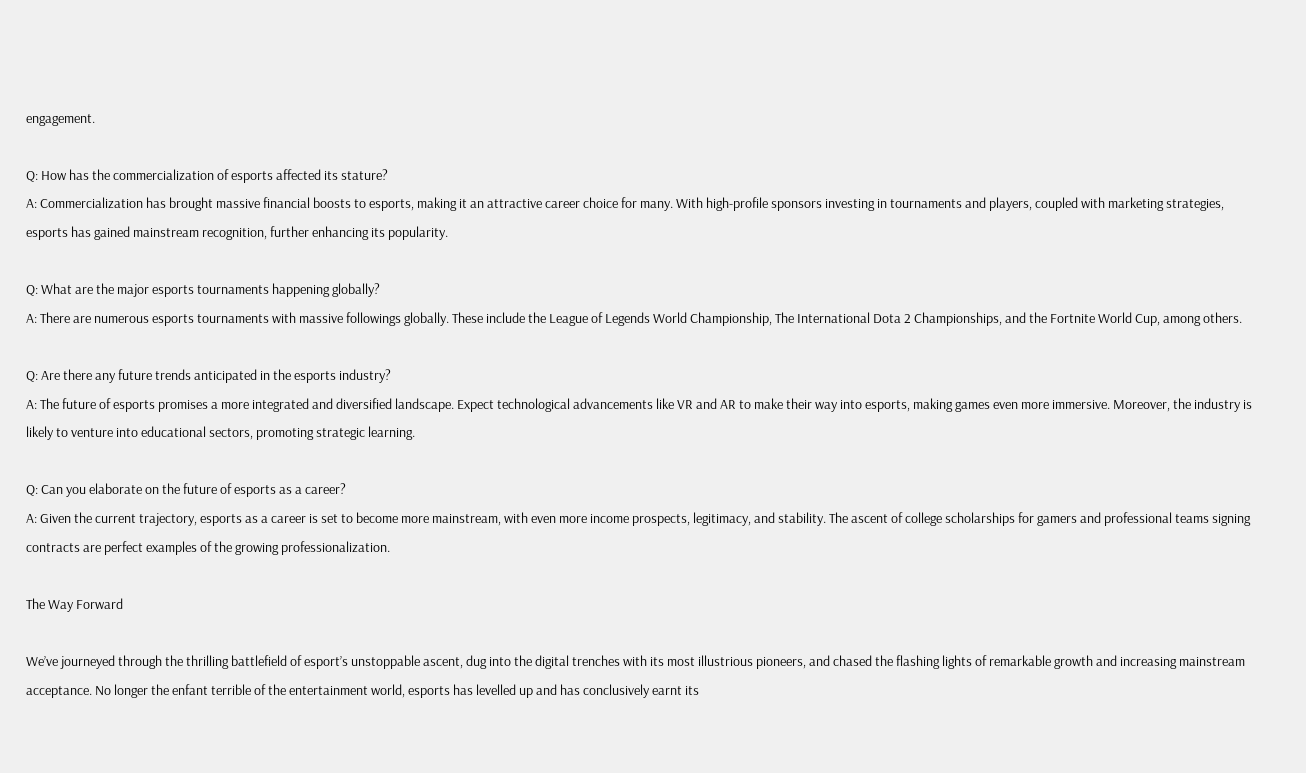engagement.

Q: How has the commercialization of esports affected its stature?
A: Commercialization has brought massive financial boosts to esports, making it an attractive career choice for many. With high-profile sponsors investing in tournaments and players, coupled with marketing strategies, esports has gained mainstream recognition, further enhancing its popularity.

Q: What are the major esports tournaments happening globally?
A: There are numerous esports tournaments with massive followings globally. These include the League of Legends World Championship, The International Dota 2 Championships, and the Fortnite World Cup, among others.

Q: Are there any future trends anticipated in the esports industry?
A: The future of esports promises a more integrated and diversified landscape. Expect technological advancements like VR and AR to make their way into esports, making games even more immersive. Moreover, the industry is likely to venture into educational sectors, promoting strategic learning.

Q: Can you elaborate on the future of esports as a career?
A: Given the current trajectory, esports as a career is set to become more mainstream, with even more income prospects, legitimacy, and stability. The ascent of college scholarships for gamers and professional teams signing contracts are perfect examples of the growing professionalization.

The Way Forward

We’ve journeyed through the thrilling battlefield of esport’s unstoppable ascent, dug into the digital trenches with its most illustrious pioneers, and chased the flashing lights of remarkable growth and increasing mainstream acceptance. No longer the enfant terrible of the entertainment world, esports has levelled up and has conclusively earnt its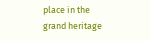place in the grand heritage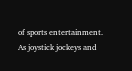of sports entertainment. As joystick jockeys and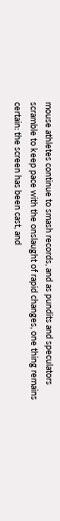mouse athletes continue to smash records, and as pundits and speculators scramble to keep pace with the onslaught of rapid changes, one thing remains certain: the screen has been cast, and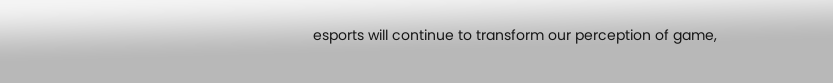esports will continue to transform our perception of game,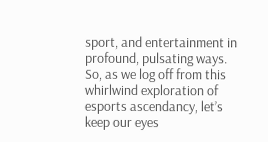sport, and entertainment in profound, pulsating ways. So, as we log off from this whirlwind exploration of esports ascendancy, let’s keep our eyes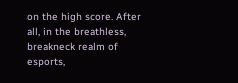on the high score. After all, in the breathless, breakneck realm of esports,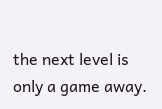the next level is only a game away.